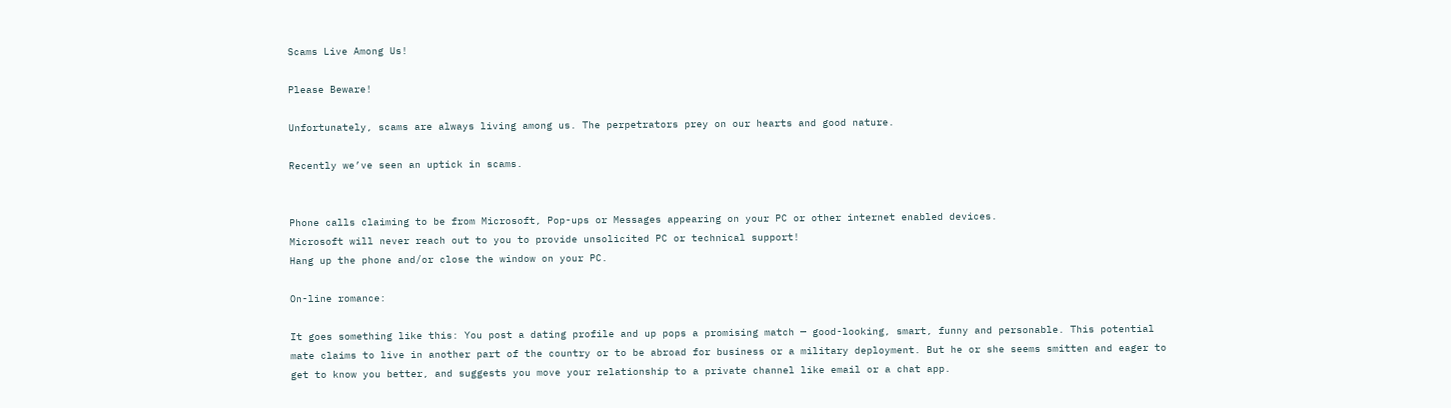Scams Live Among Us!

Please Beware!

Unfortunately, scams are always living among us. The perpetrators prey on our hearts and good nature.

Recently we’ve seen an uptick in scams.


Phone calls claiming to be from Microsoft, Pop-ups or Messages appearing on your PC or other internet enabled devices.
Microsoft will never reach out to you to provide unsolicited PC or technical support!
Hang up the phone and/or close the window on your PC.

On-line romance:

It goes something like this: You post a dating profile and up pops a promising match — good-looking, smart, funny and personable. This potential mate claims to live in another part of the country or to be abroad for business or a military deployment. But he or she seems smitten and eager to get to know you better, and suggests you move your relationship to a private channel like email or a chat app.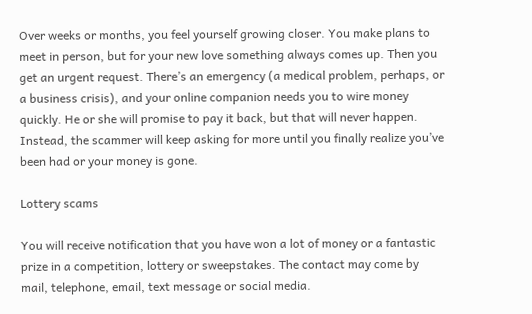Over weeks or months, you feel yourself growing closer. You make plans to meet in person, but for your new love something always comes up. Then you get an urgent request. There’s an emergency (a medical problem, perhaps, or a business crisis), and your online companion needs you to wire money quickly. He or she will promise to pay it back, but that will never happen. Instead, the scammer will keep asking for more until you finally realize you’ve been had or your money is gone.

Lottery scams

You will receive notification that you have won a lot of money or a fantastic prize in a competition, lottery or sweepstakes. The contact may come by mail, telephone, email, text message or social media.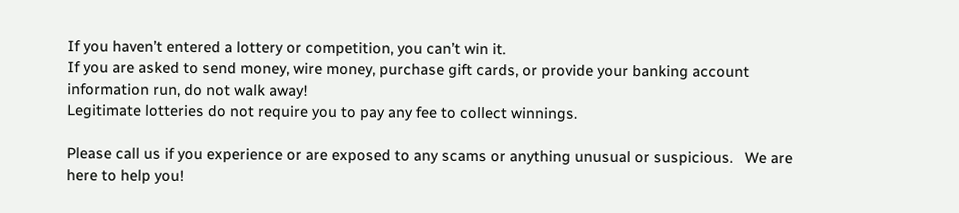If you haven’t entered a lottery or competition, you can’t win it.
If you are asked to send money, wire money, purchase gift cards, or provide your banking account information run, do not walk away!
Legitimate lotteries do not require you to pay any fee to collect winnings.

Please call us if you experience or are exposed to any scams or anything unusual or suspicious.   We are here to help you!